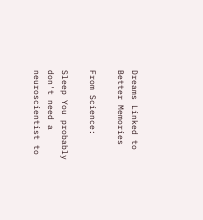Dreams Linked to Better Memories

From Science:

Sleep You probably don't need a neuroscientist to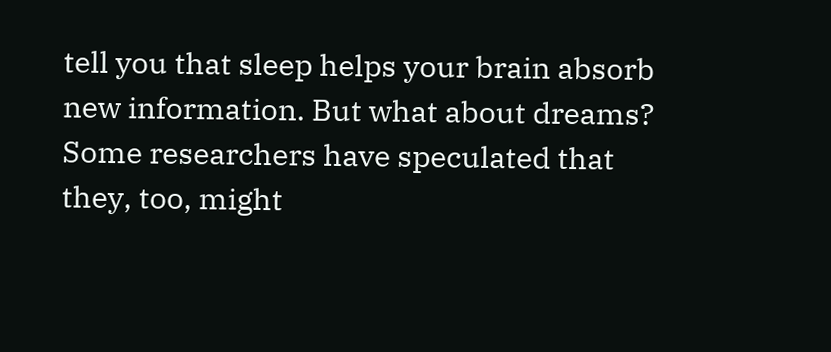tell you that sleep helps your brain absorb new information. But what about dreams? Some researchers have speculated that they, too, might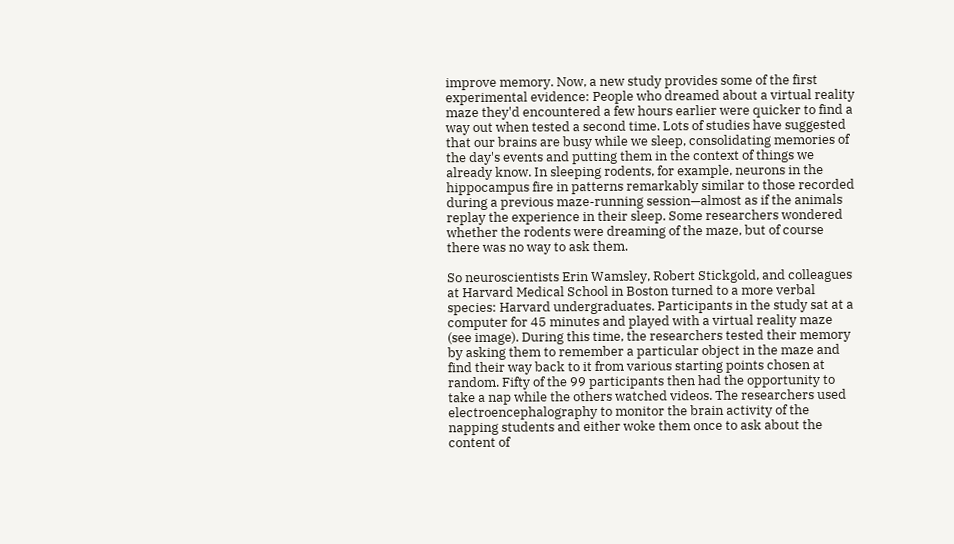improve memory. Now, a new study provides some of the first experimental evidence: People who dreamed about a virtual reality maze they'd encountered a few hours earlier were quicker to find a way out when tested a second time. Lots of studies have suggested that our brains are busy while we sleep, consolidating memories of the day's events and putting them in the context of things we already know. In sleeping rodents, for example, neurons in the hippocampus fire in patterns remarkably similar to those recorded during a previous maze-running session—almost as if the animals replay the experience in their sleep. Some researchers wondered whether the rodents were dreaming of the maze, but of course there was no way to ask them.

So neuroscientists Erin Wamsley, Robert Stickgold, and colleagues at Harvard Medical School in Boston turned to a more verbal species: Harvard undergraduates. Participants in the study sat at a computer for 45 minutes and played with a virtual reality maze (see image). During this time, the researchers tested their memory by asking them to remember a particular object in the maze and find their way back to it from various starting points chosen at random. Fifty of the 99 participants then had the opportunity to take a nap while the others watched videos. The researchers used electroencephalography to monitor the brain activity of the napping students and either woke them once to ask about the content of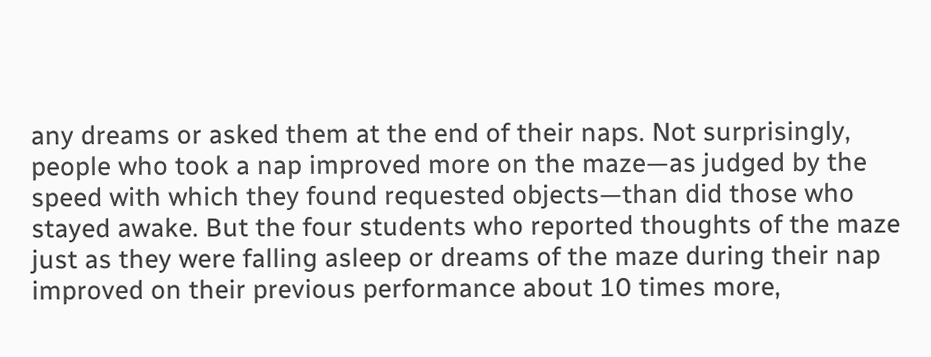any dreams or asked them at the end of their naps. Not surprisingly, people who took a nap improved more on the maze—as judged by the speed with which they found requested objects—than did those who stayed awake. But the four students who reported thoughts of the maze just as they were falling asleep or dreams of the maze during their nap improved on their previous performance about 10 times more,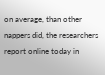on average, than other nappers did, the researchers report online today in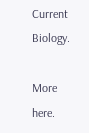Current Biology.

More here.